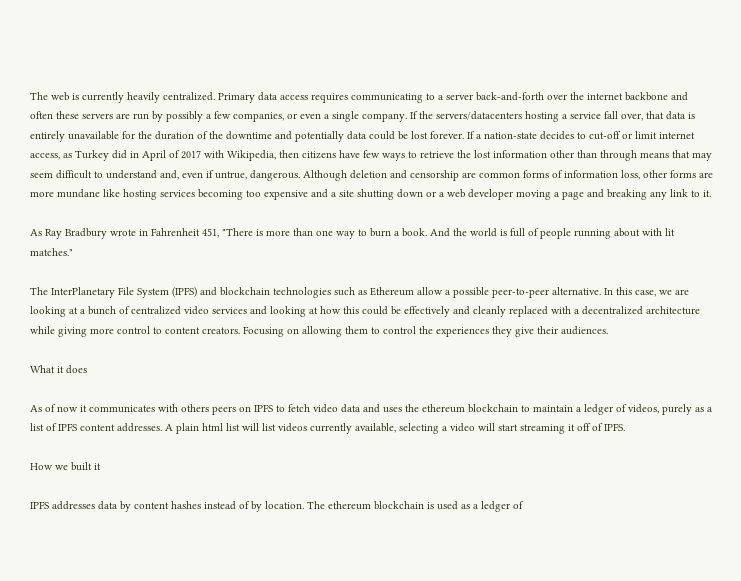The web is currently heavily centralized. Primary data access requires communicating to a server back-and-forth over the internet backbone and often these servers are run by possibly a few companies, or even a single company. If the servers/datacenters hosting a service fall over, that data is entirely unavailable for the duration of the downtime and potentially data could be lost forever. If a nation-state decides to cut-off or limit internet access, as Turkey did in April of 2017 with Wikipedia, then citizens have few ways to retrieve the lost information other than through means that may seem difficult to understand and, even if untrue, dangerous. Although deletion and censorship are common forms of information loss, other forms are more mundane like hosting services becoming too expensive and a site shutting down or a web developer moving a page and breaking any link to it.

As Ray Bradbury wrote in Fahrenheit 451, "There is more than one way to burn a book. And the world is full of people running about with lit matches."

The InterPlanetary File System (IPFS) and blockchain technologies such as Ethereum allow a possible peer-to-peer alternative. In this case, we are looking at a bunch of centralized video services and looking at how this could be effectively and cleanly replaced with a decentralized architecture while giving more control to content creators. Focusing on allowing them to control the experiences they give their audiences.

What it does

As of now it communicates with others peers on IPFS to fetch video data and uses the ethereum blockchain to maintain a ledger of videos, purely as a list of IPFS content addresses. A plain html list will list videos currently available, selecting a video will start streaming it off of IPFS.

How we built it

IPFS addresses data by content hashes instead of by location. The ethereum blockchain is used as a ledger of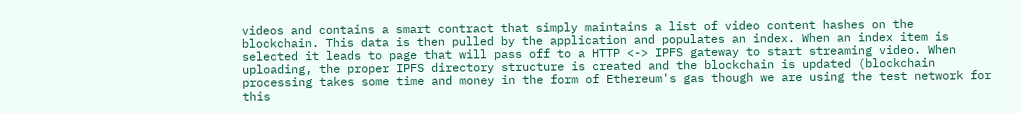videos and contains a smart contract that simply maintains a list of video content hashes on the blockchain. This data is then pulled by the application and populates an index. When an index item is selected it leads to page that will pass off to a HTTP <-> IPFS gateway to start streaming video. When uploading, the proper IPFS directory structure is created and the blockchain is updated (blockchain processing takes some time and money in the form of Ethereum's gas though we are using the test network for this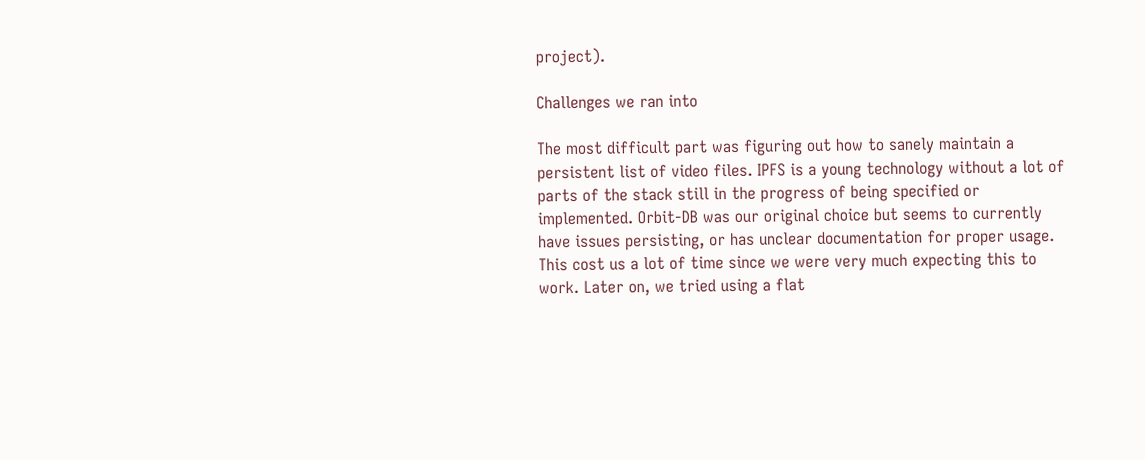project).

Challenges we ran into

The most difficult part was figuring out how to sanely maintain a persistent list of video files. IPFS is a young technology without a lot of parts of the stack still in the progress of being specified or implemented. Orbit-DB was our original choice but seems to currently have issues persisting, or has unclear documentation for proper usage. This cost us a lot of time since we were very much expecting this to work. Later on, we tried using a flat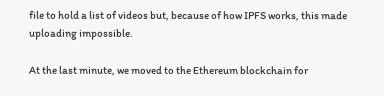file to hold a list of videos but, because of how IPFS works, this made uploading impossible.

At the last minute, we moved to the Ethereum blockchain for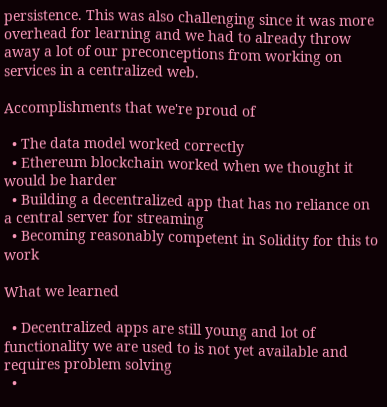persistence. This was also challenging since it was more overhead for learning and we had to already throw away a lot of our preconceptions from working on services in a centralized web.

Accomplishments that we're proud of

  • The data model worked correctly
  • Ethereum blockchain worked when we thought it would be harder
  • Building a decentralized app that has no reliance on a central server for streaming
  • Becoming reasonably competent in Solidity for this to work

What we learned

  • Decentralized apps are still young and lot of functionality we are used to is not yet available and requires problem solving
  •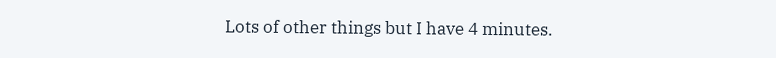Lots of other things but I have 4 minutes.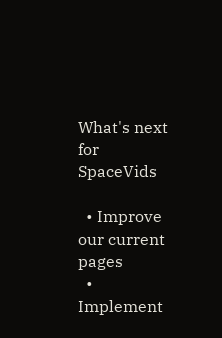What's next for SpaceVids

  • Improve our current pages
  • Implement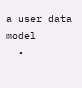a user data model
  •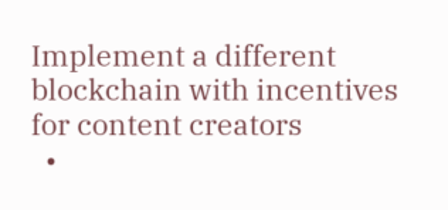Implement a different blockchain with incentives for content creators
  •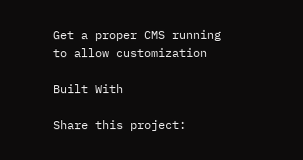Get a proper CMS running to allow customization

Built With

Share this project: